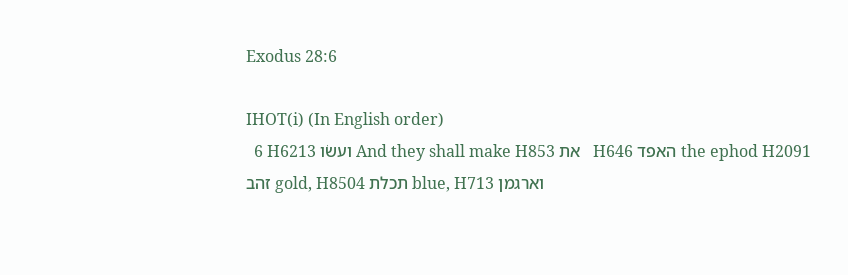Exodus 28:6

IHOT(i) (In English order)
  6 H6213 ועשׂו And they shall make H853 את   H646 האפד the ephod H2091 זהב gold, H8504 תכלת blue, H713 וארגמן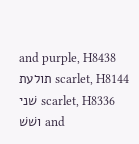and purple, H8438 תולעת scarlet, H8144 שׁני scarlet, H8336 ושׁשׁ and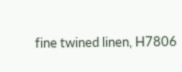fine twined linen, H7806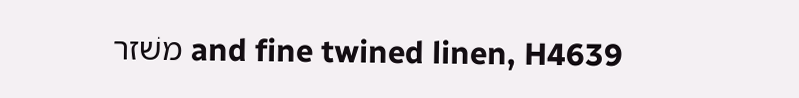משׁזר and fine twined linen, H4639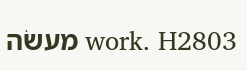מעשׂה work. H2803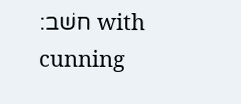חשׁב׃ with cunning